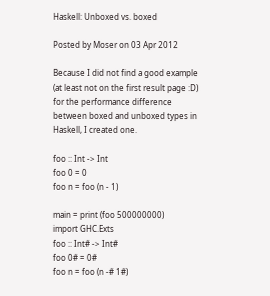Haskell: Unboxed vs. boxed

Posted by Moser on 03 Apr 2012

Because I did not find a good example (at least not on the first result page :D) for the performance difference between boxed and unboxed types in Haskell, I created one.

foo :: Int -> Int
foo 0 = 0
foo n = foo (n - 1)

main = print (foo 500000000)
import GHC.Exts
foo :: Int# -> Int#
foo 0# = 0#
foo n = foo (n -# 1#)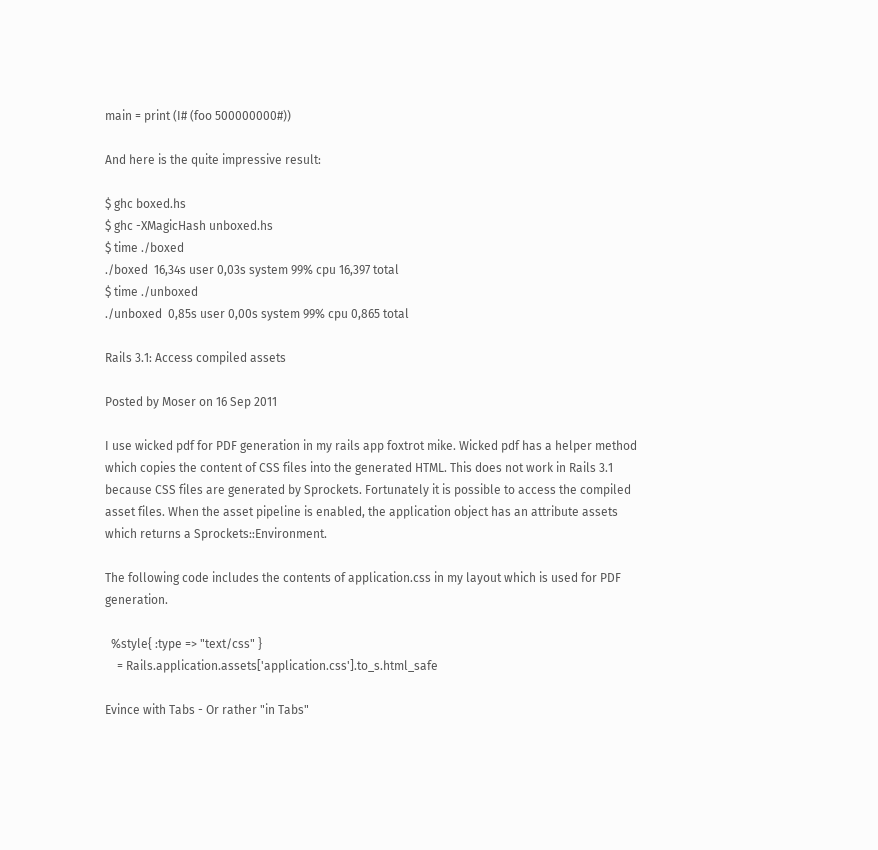main = print (I# (foo 500000000#))

And here is the quite impressive result:

$ ghc boxed.hs
$ ghc -XMagicHash unboxed.hs
$ time ./boxed
./boxed  16,34s user 0,03s system 99% cpu 16,397 total
$ time ./unboxed
./unboxed  0,85s user 0,00s system 99% cpu 0,865 total

Rails 3.1: Access compiled assets

Posted by Moser on 16 Sep 2011

I use wicked pdf for PDF generation in my rails app foxtrot mike. Wicked pdf has a helper method which copies the content of CSS files into the generated HTML. This does not work in Rails 3.1 because CSS files are generated by Sprockets. Fortunately it is possible to access the compiled asset files. When the asset pipeline is enabled, the application object has an attribute assets which returns a Sprockets::Environment.

The following code includes the contents of application.css in my layout which is used for PDF generation.

  %style{ :type => "text/css" }
    = Rails.application.assets['application.css'].to_s.html_safe

Evince with Tabs - Or rather "in Tabs"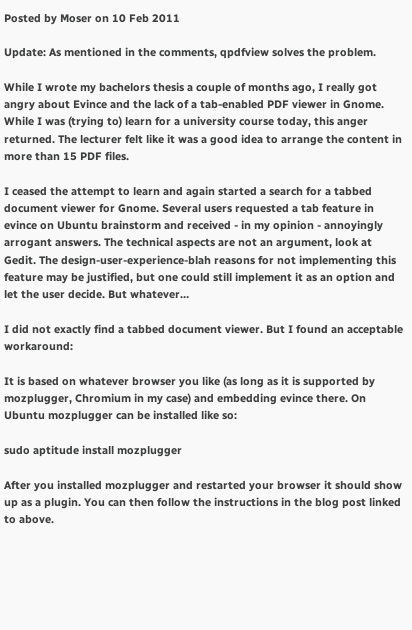Posted by Moser on 10 Feb 2011

Update: As mentioned in the comments, qpdfview solves the problem.

While I wrote my bachelors thesis a couple of months ago, I really got angry about Evince and the lack of a tab-enabled PDF viewer in Gnome. While I was (trying to) learn for a university course today, this anger returned. The lecturer felt like it was a good idea to arrange the content in more than 15 PDF files.

I ceased the attempt to learn and again started a search for a tabbed document viewer for Gnome. Several users requested a tab feature in evince on Ubuntu brainstorm and received - in my opinion - annoyingly arrogant answers. The technical aspects are not an argument, look at Gedit. The design-user-experience-blah reasons for not implementing this feature may be justified, but one could still implement it as an option and let the user decide. But whatever…

I did not exactly find a tabbed document viewer. But I found an acceptable workaround:

It is based on whatever browser you like (as long as it is supported by mozplugger, Chromium in my case) and embedding evince there. On Ubuntu mozplugger can be installed like so:

sudo aptitude install mozplugger

After you installed mozplugger and restarted your browser it should show up as a plugin. You can then follow the instructions in the blog post linked to above.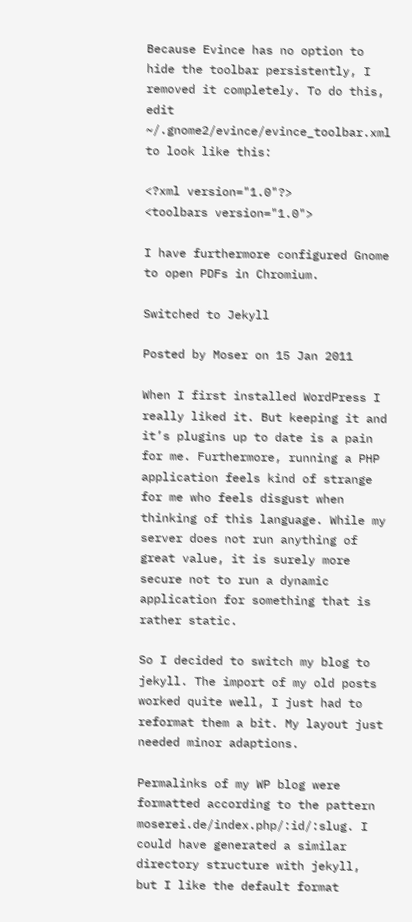Because Evince has no option to hide the toolbar persistently, I removed it completely. To do this, edit ~/.gnome2/evince/evince_toolbar.xml to look like this:

<?xml version="1.0"?>
<toolbars version="1.0">

I have furthermore configured Gnome to open PDFs in Chromium.

Switched to Jekyll

Posted by Moser on 15 Jan 2011

When I first installed WordPress I really liked it. But keeping it and it’s plugins up to date is a pain for me. Furthermore, running a PHP application feels kind of strange for me who feels disgust when thinking of this language. While my server does not run anything of great value, it is surely more secure not to run a dynamic application for something that is rather static.

So I decided to switch my blog to jekyll. The import of my old posts worked quite well, I just had to reformat them a bit. My layout just needed minor adaptions.

Permalinks of my WP blog were formatted according to the pattern moserei.de/index.php/:id/:slug. I could have generated a similar directory structure with jekyll, but I like the default format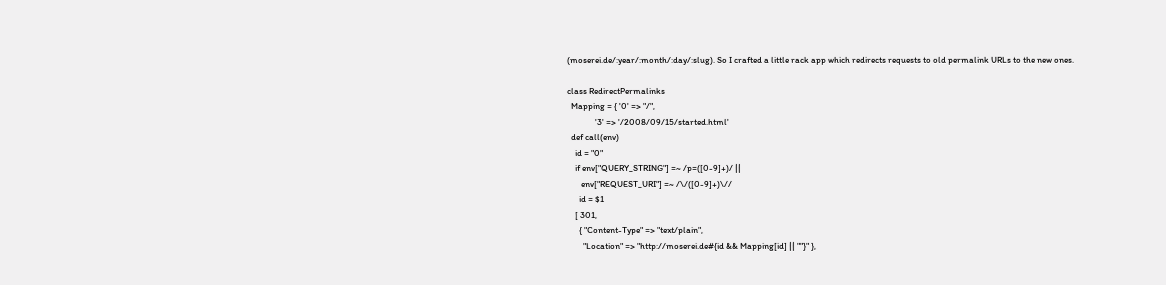(moserei.de/:year/:month/:day/:slug). So I crafted a little rack app which redirects requests to old permalink URLs to the new ones.

class RedirectPermalinks
  Mapping = { '0' => "/",
              '3' => '/2008/09/15/started.html'
  def call(env)
    id = "0"
    if env["QUERY_STRING"] =~ /p=([0-9]+)/ ||
       env["REQUEST_URI"] =~ /\/([0-9]+)\//
      id = $1
    [ 301,
      { "Content-Type" => "text/plain",
        "Location" => "http://moserei.de#{id && Mapping[id] || ""}" },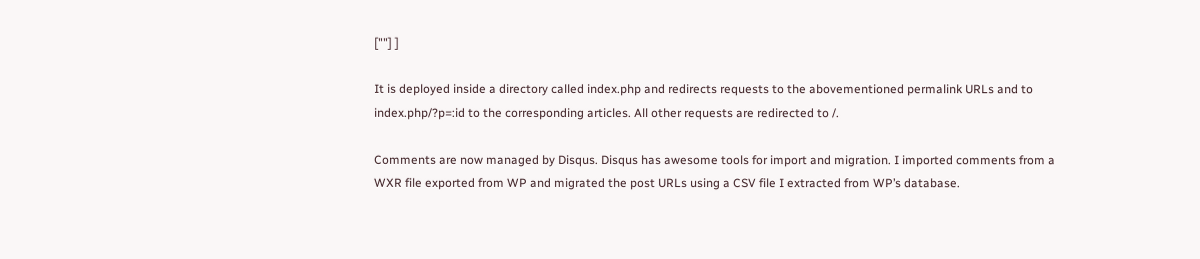[""] ]

It is deployed inside a directory called index.php and redirects requests to the abovementioned permalink URLs and to index.php/?p=:id to the corresponding articles. All other requests are redirected to /.

Comments are now managed by Disqus. Disqus has awesome tools for import and migration. I imported comments from a WXR file exported from WP and migrated the post URLs using a CSV file I extracted from WP’s database.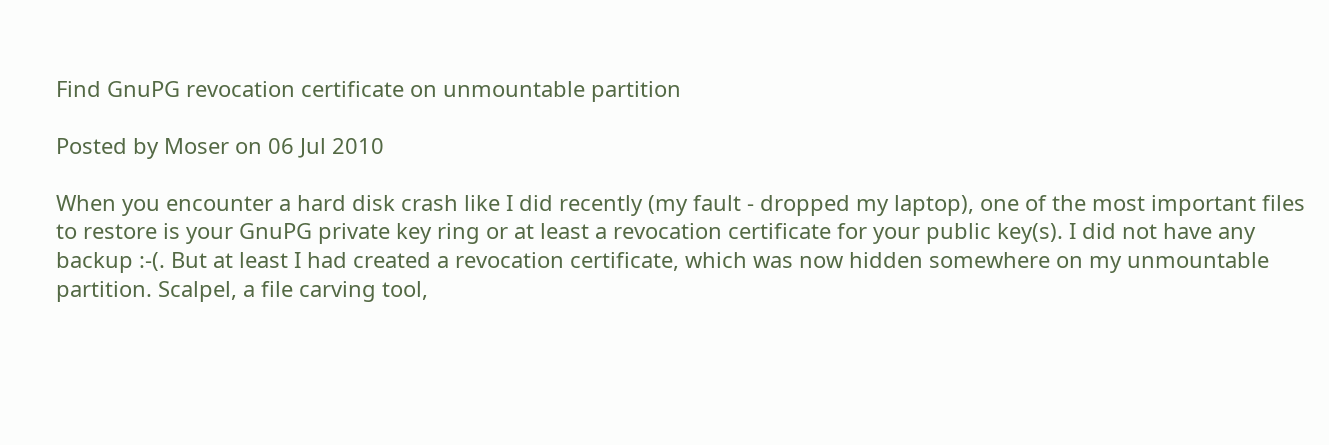Find GnuPG revocation certificate on unmountable partition

Posted by Moser on 06 Jul 2010

When you encounter a hard disk crash like I did recently (my fault - dropped my laptop), one of the most important files to restore is your GnuPG private key ring or at least a revocation certificate for your public key(s). I did not have any backup :-(. But at least I had created a revocation certificate, which was now hidden somewhere on my unmountable partition. Scalpel, a file carving tool,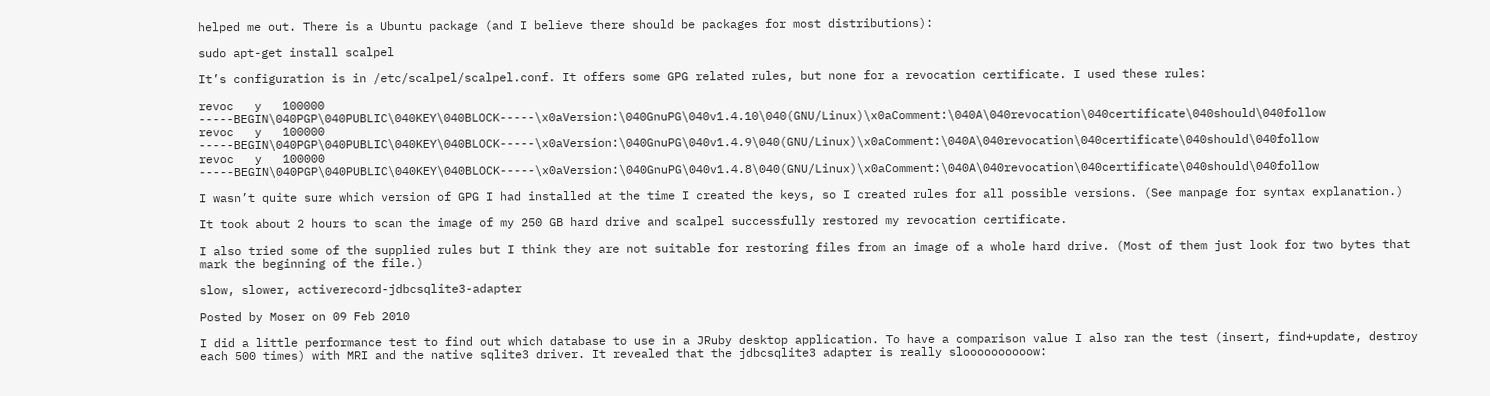helped me out. There is a Ubuntu package (and I believe there should be packages for most distributions):

sudo apt-get install scalpel

It’s configuration is in /etc/scalpel/scalpel.conf. It offers some GPG related rules, but none for a revocation certificate. I used these rules:

revoc   y   100000  -----BEGIN\040PGP\040PUBLIC\040KEY\040BLOCK-----\x0aVersion:\040GnuPG\040v1.4.10\040(GNU/Linux)\x0aComment:\040A\040revocation\040certificate\040should\040follow
revoc   y   100000  -----BEGIN\040PGP\040PUBLIC\040KEY\040BLOCK-----\x0aVersion:\040GnuPG\040v1.4.9\040(GNU/Linux)\x0aComment:\040A\040revocation\040certificate\040should\040follow
revoc   y   100000  -----BEGIN\040PGP\040PUBLIC\040KEY\040BLOCK-----\x0aVersion:\040GnuPG\040v1.4.8\040(GNU/Linux)\x0aComment:\040A\040revocation\040certificate\040should\040follow

I wasn’t quite sure which version of GPG I had installed at the time I created the keys, so I created rules for all possible versions. (See manpage for syntax explanation.)

It took about 2 hours to scan the image of my 250 GB hard drive and scalpel successfully restored my revocation certificate.

I also tried some of the supplied rules but I think they are not suitable for restoring files from an image of a whole hard drive. (Most of them just look for two bytes that mark the beginning of the file.)

slow, slower, activerecord-jdbcsqlite3-adapter

Posted by Moser on 09 Feb 2010

I did a little performance test to find out which database to use in a JRuby desktop application. To have a comparison value I also ran the test (insert, find+update, destroy each 500 times) with MRI and the native sqlite3 driver. It revealed that the jdbcsqlite3 adapter is really sloooooooooow: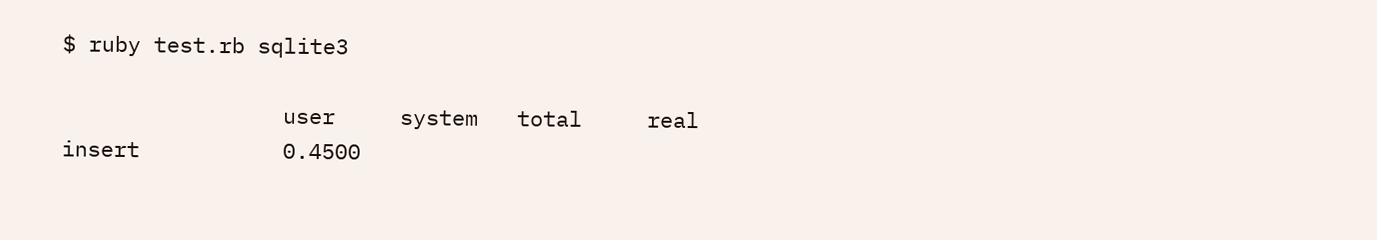$ ruby test.rb sqlite3

                 user     system   total     real
insert           0.4500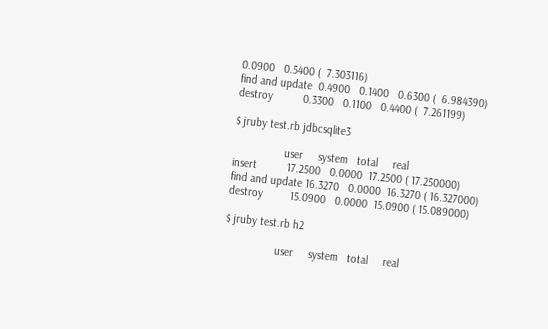0.0900   0.5400 (  7.303116)
find and update  0.4900   0.1400   0.6300 (  6.984390)
destroy          0.3300   0.1100   0.4400 (  7.261199)

$ jruby test.rb jdbcsqlite3

                 user     system   total     real
insert          17.2500   0.0000  17.2500 ( 17.250000)
find and update 16.3270   0.0000  16.3270 ( 16.327000)
destroy         15.0900   0.0000  15.0900 ( 15.089000)

$ jruby test.rb h2

                 user     system   total     real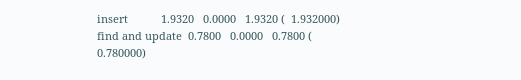insert           1.9320   0.0000   1.9320 (  1.932000)
find and update  0.7800   0.0000   0.7800 (  0.780000)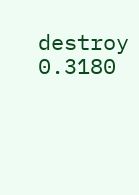destroy          0.3180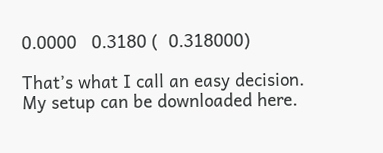0.0000   0.3180 (  0.318000)

That’s what I call an easy decision. My setup can be downloaded here.